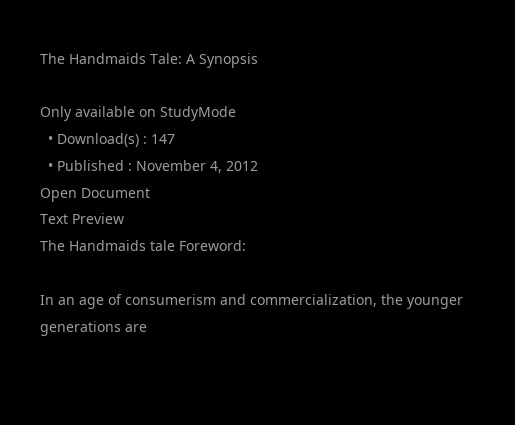The Handmaids Tale: A Synopsis

Only available on StudyMode
  • Download(s) : 147
  • Published : November 4, 2012
Open Document
Text Preview
The Handmaids tale Foreword:

In an age of consumerism and commercialization, the younger generations are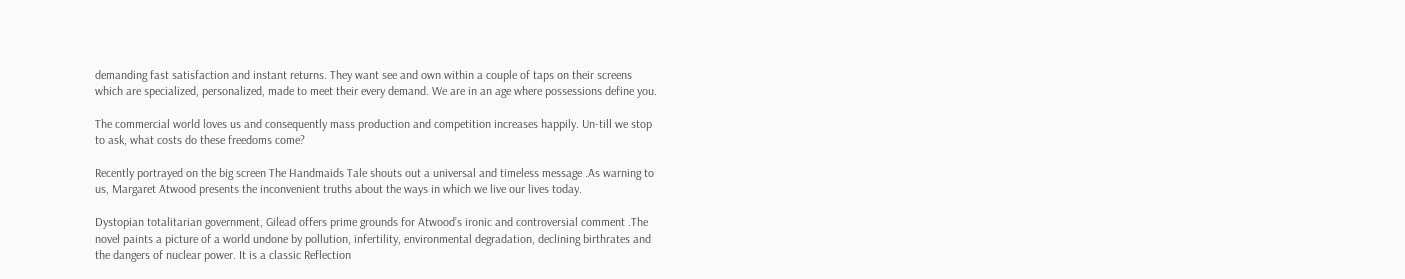demanding fast satisfaction and instant returns. They want see and own within a couple of taps on their screens which are specialized, personalized, made to meet their every demand. We are in an age where possessions define you.

The commercial world loves us and consequently mass production and competition increases happily. Un-till we stop to ask, what costs do these freedoms come?

Recently portrayed on the big screen The Handmaids Tale shouts out a universal and timeless message .As warning to us, Margaret Atwood presents the inconvenient truths about the ways in which we live our lives today.

Dystopian totalitarian government, Gilead offers prime grounds for Atwood’s ironic and controversial comment .The novel paints a picture of a world undone by pollution, infertility, environmental degradation, declining birthrates and the dangers of nuclear power. It is a classic Reflection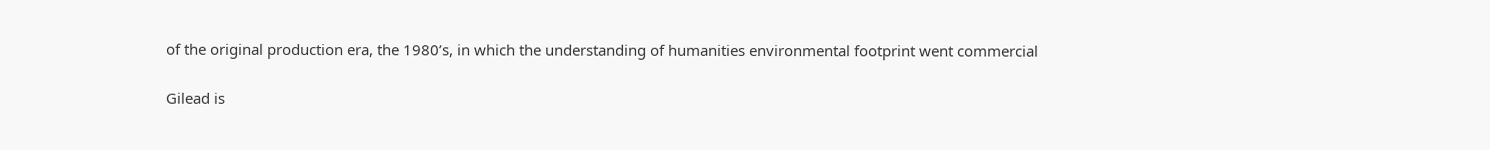of the original production era, the 1980’s, in which the understanding of humanities environmental footprint went commercial

Gilead is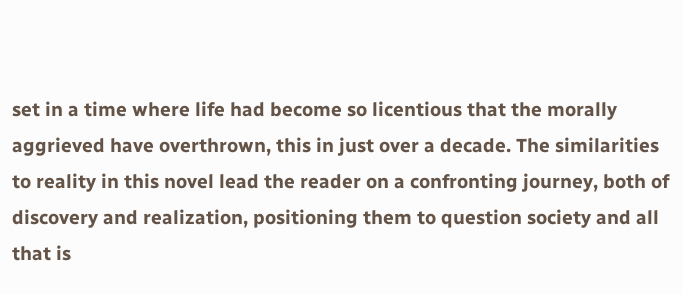set in a time where life had become so licentious that the morally aggrieved have overthrown, this in just over a decade. The similarities to reality in this novel lead the reader on a confronting journey, both of discovery and realization, positioning them to question society and all that is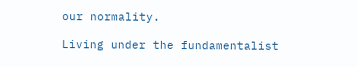our normality.

Living under the fundamentalist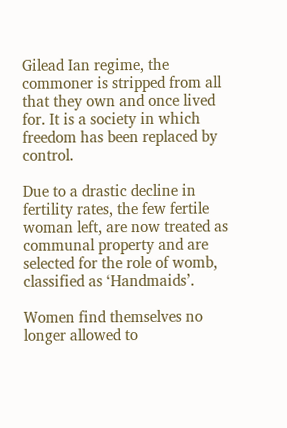Gilead Ian regime, the commoner is stripped from all that they own and once lived for. It is a society in which freedom has been replaced by control.

Due to a drastic decline in fertility rates, the few fertile woman left, are now treated as communal property and are selected for the role of womb, classified as ‘Handmaids’.

Women find themselves no longer allowed to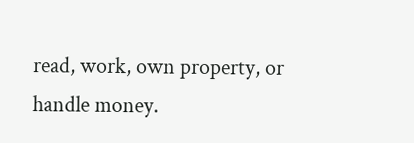read, work, own property, or handle money.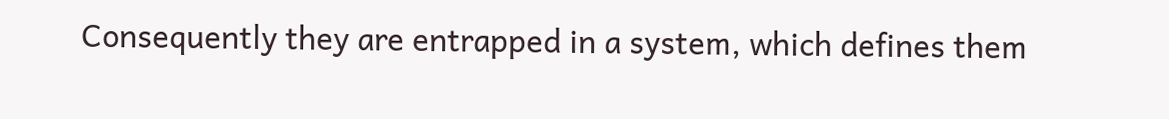Consequently they are entrapped in a system, which defines them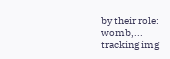by their role: womb,...
tracking img